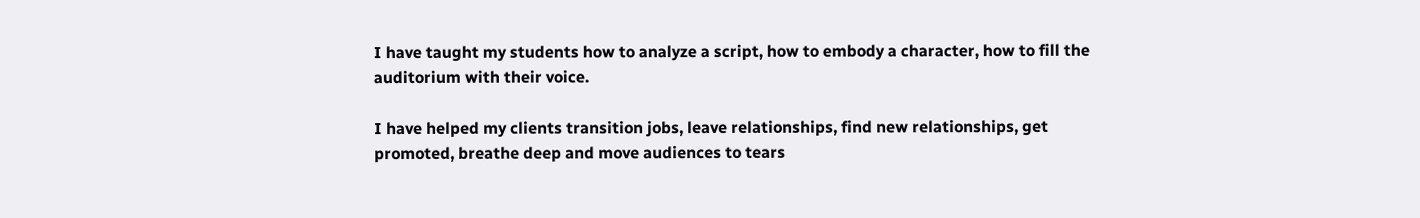I have taught my students how to analyze a script, how to embody a character, how to fill the auditorium with their voice.

I have helped my clients transition jobs, leave relationships, find new relationships, get promoted, breathe deep and move audiences to tears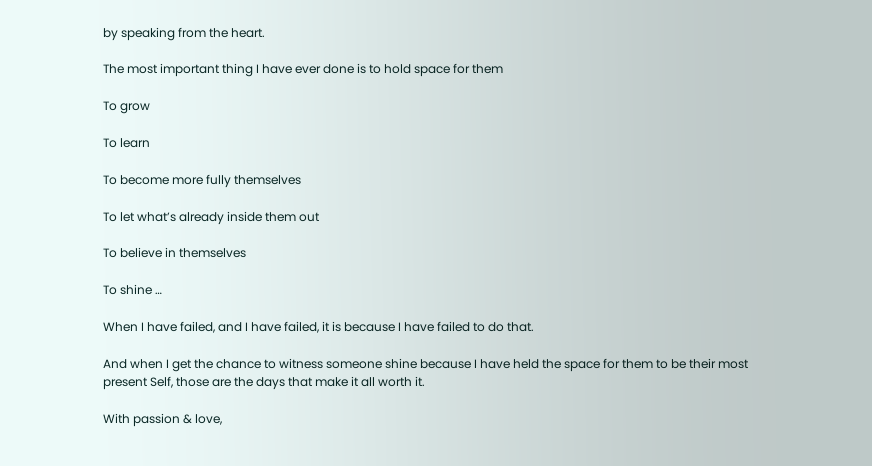by speaking from the heart.

The most important thing I have ever done is to hold space for them

To grow

To learn

To become more fully themselves

To let what’s already inside them out

To believe in themselves

To shine …

When I have failed, and I have failed, it is because I have failed to do that.

And when I get the chance to witness someone shine because I have held the space for them to be their most present Self, those are the days that make it all worth it.

With passion & love,